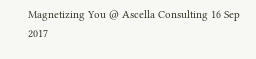Magnetizing You @ Ascella Consulting 16 Sep 2017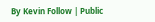By Kevin Follow | Public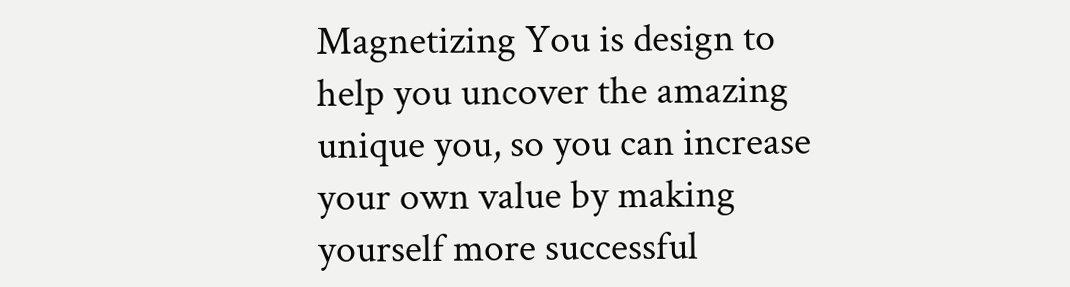Magnetizing You is design to help you uncover the amazing unique you, so you can increase your own value by making yourself more successful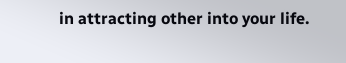in attracting other into your life.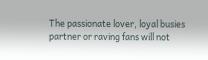The passionate lover, loyal busies partner or raving fans will not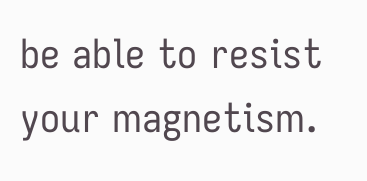be able to resist your magnetism.